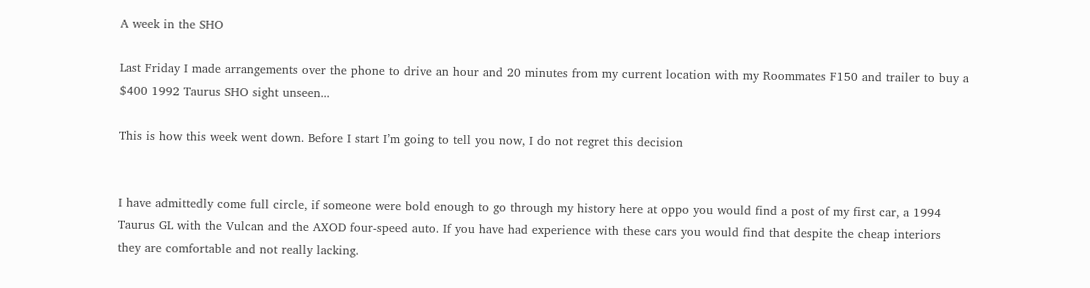A week in the SHO

Last Friday I made arrangements over the phone to drive an hour and 20 minutes from my current location with my Roommates F150 and trailer to buy a $400 1992 Taurus SHO sight unseen...

This is how this week went down. Before I start I’m going to tell you now, I do not regret this decision


I have admittedly come full circle, if someone were bold enough to go through my history here at oppo you would find a post of my first car, a 1994 Taurus GL with the Vulcan and the AXOD four-speed auto. If you have had experience with these cars you would find that despite the cheap interiors they are comfortable and not really lacking.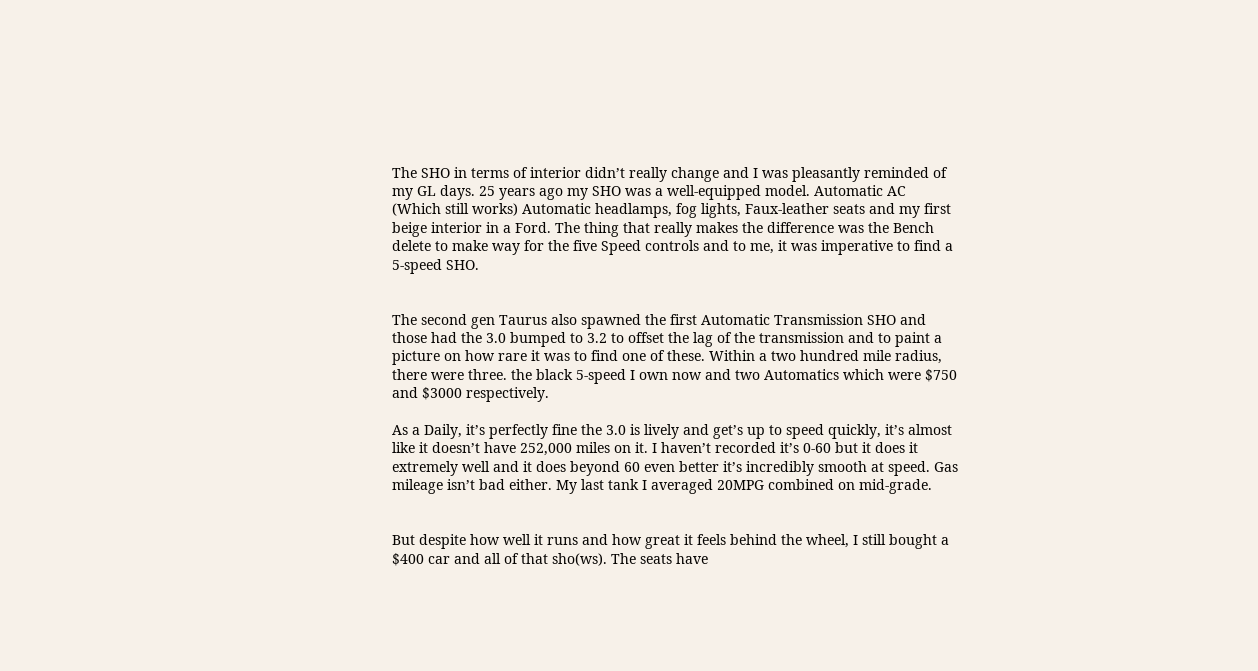The SHO in terms of interior didn’t really change and I was pleasantly reminded of my GL days. 25 years ago my SHO was a well-equipped model. Automatic AC (Which still works) Automatic headlamps, fog lights, Faux-leather seats and my first beige interior in a Ford. The thing that really makes the difference was the Bench delete to make way for the five Speed controls and to me, it was imperative to find a 5-speed SHO.


The second gen Taurus also spawned the first Automatic Transmission SHO and those had the 3.0 bumped to 3.2 to offset the lag of the transmission and to paint a picture on how rare it was to find one of these. Within a two hundred mile radius, there were three. the black 5-speed I own now and two Automatics which were $750 and $3000 respectively.

As a Daily, it’s perfectly fine the 3.0 is lively and get’s up to speed quickly, it’s almost like it doesn’t have 252,000 miles on it. I haven’t recorded it’s 0-60 but it does it extremely well and it does beyond 60 even better it’s incredibly smooth at speed. Gas mileage isn’t bad either. My last tank I averaged 20MPG combined on mid-grade.


But despite how well it runs and how great it feels behind the wheel, I still bought a $400 car and all of that sho(ws). The seats have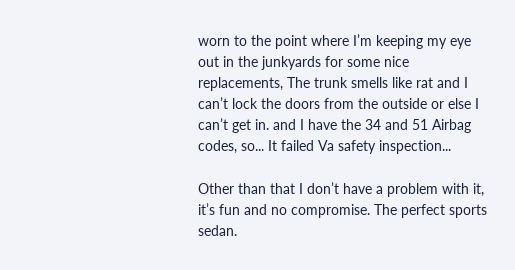worn to the point where I’m keeping my eye out in the junkyards for some nice replacements, The trunk smells like rat and I can’t lock the doors from the outside or else I can’t get in. and I have the 34 and 51 Airbag codes, so... It failed Va safety inspection...

Other than that I don’t have a problem with it, it’s fun and no compromise. The perfect sports sedan.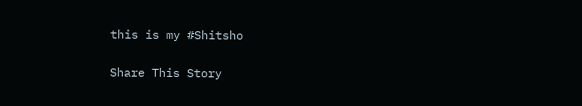this is my #Shitsho

Share This Story